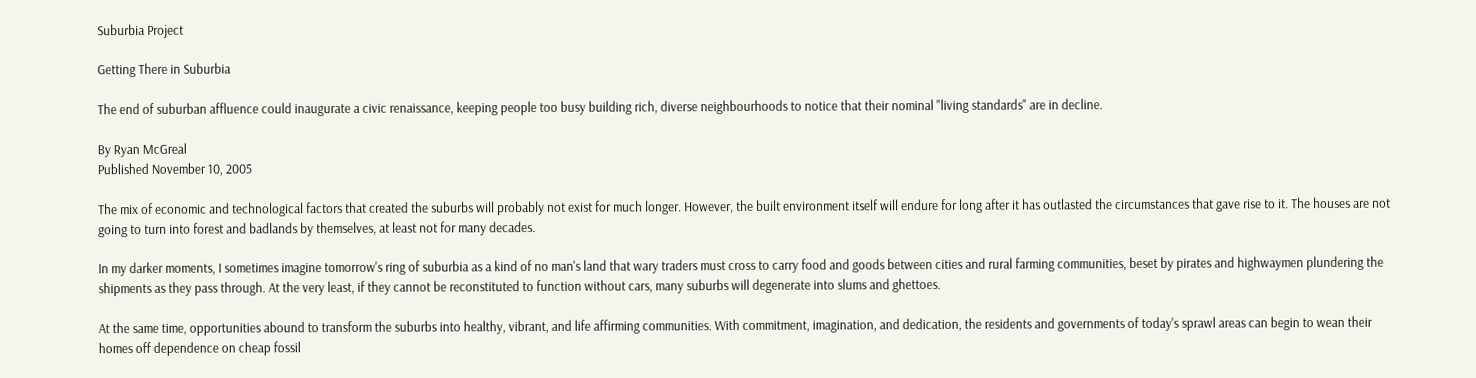Suburbia Project

Getting There in Suburbia

The end of suburban affluence could inaugurate a civic renaissance, keeping people too busy building rich, diverse neighbourhoods to notice that their nominal "living standards" are in decline.

By Ryan McGreal
Published November 10, 2005

The mix of economic and technological factors that created the suburbs will probably not exist for much longer. However, the built environment itself will endure for long after it has outlasted the circumstances that gave rise to it. The houses are not going to turn into forest and badlands by themselves, at least not for many decades.

In my darker moments, I sometimes imagine tomorrow's ring of suburbia as a kind of no man's land that wary traders must cross to carry food and goods between cities and rural farming communities, beset by pirates and highwaymen plundering the shipments as they pass through. At the very least, if they cannot be reconstituted to function without cars, many suburbs will degenerate into slums and ghettoes.

At the same time, opportunities abound to transform the suburbs into healthy, vibrant, and life affirming communities. With commitment, imagination, and dedication, the residents and governments of today's sprawl areas can begin to wean their homes off dependence on cheap fossil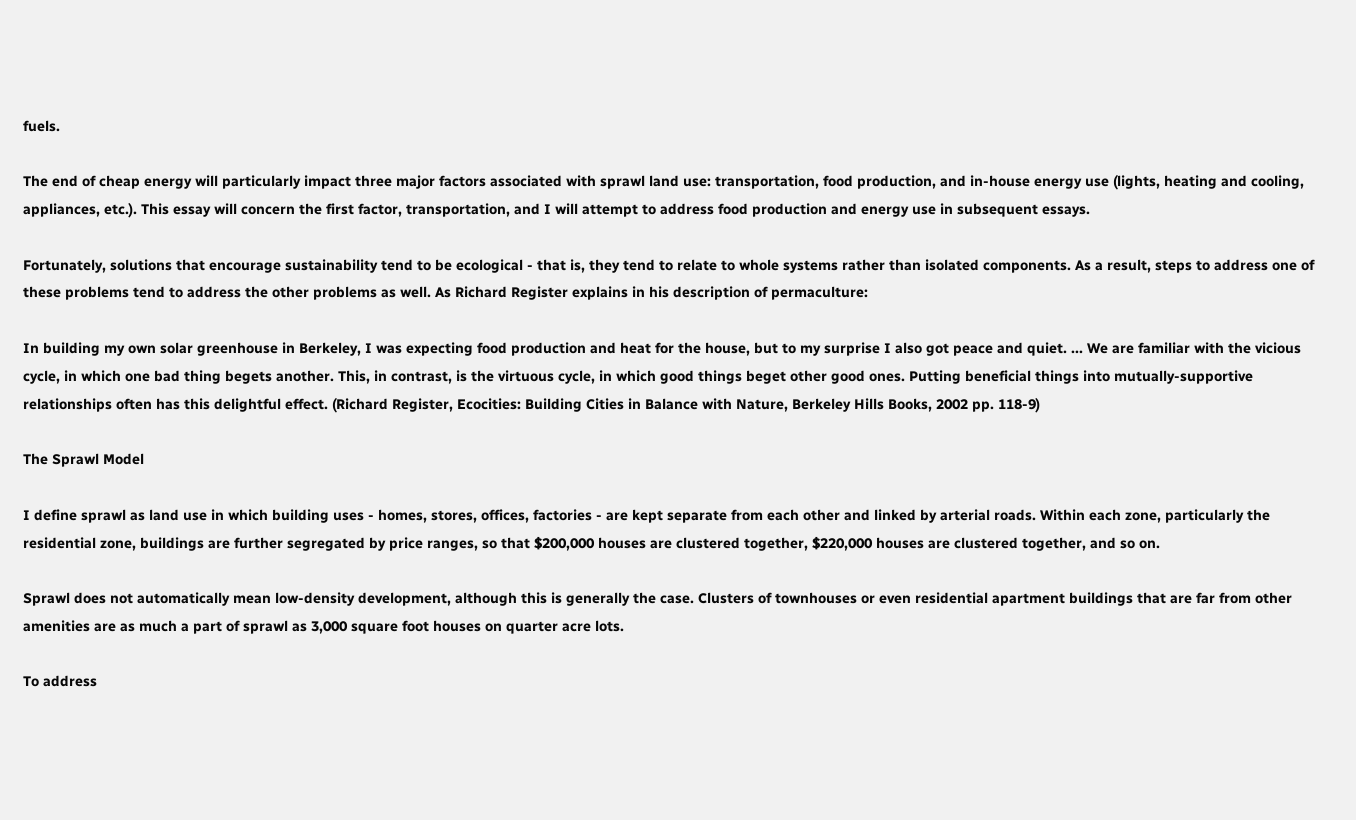fuels.

The end of cheap energy will particularly impact three major factors associated with sprawl land use: transportation, food production, and in-house energy use (lights, heating and cooling, appliances, etc.). This essay will concern the first factor, transportation, and I will attempt to address food production and energy use in subsequent essays.

Fortunately, solutions that encourage sustainability tend to be ecological - that is, they tend to relate to whole systems rather than isolated components. As a result, steps to address one of these problems tend to address the other problems as well. As Richard Register explains in his description of permaculture:

In building my own solar greenhouse in Berkeley, I was expecting food production and heat for the house, but to my surprise I also got peace and quiet. ... We are familiar with the vicious cycle, in which one bad thing begets another. This, in contrast, is the virtuous cycle, in which good things beget other good ones. Putting beneficial things into mutually-supportive relationships often has this delightful effect. (Richard Register, Ecocities: Building Cities in Balance with Nature, Berkeley Hills Books, 2002 pp. 118-9)

The Sprawl Model

I define sprawl as land use in which building uses - homes, stores, offices, factories - are kept separate from each other and linked by arterial roads. Within each zone, particularly the residential zone, buildings are further segregated by price ranges, so that $200,000 houses are clustered together, $220,000 houses are clustered together, and so on.

Sprawl does not automatically mean low-density development, although this is generally the case. Clusters of townhouses or even residential apartment buildings that are far from other amenities are as much a part of sprawl as 3,000 square foot houses on quarter acre lots.

To address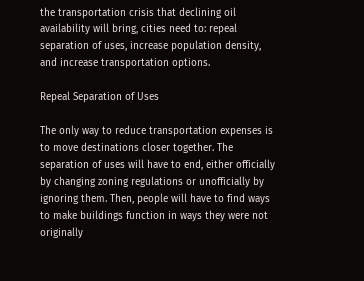the transportation crisis that declining oil availability will bring, cities need to: repeal separation of uses, increase population density, and increase transportation options.

Repeal Separation of Uses

The only way to reduce transportation expenses is to move destinations closer together. The separation of uses will have to end, either officially by changing zoning regulations or unofficially by ignoring them. Then, people will have to find ways to make buildings function in ways they were not originally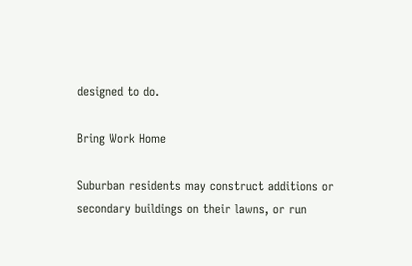designed to do.

Bring Work Home

Suburban residents may construct additions or secondary buildings on their lawns, or run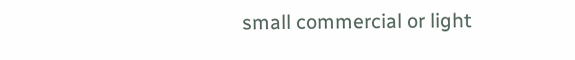small commercial or light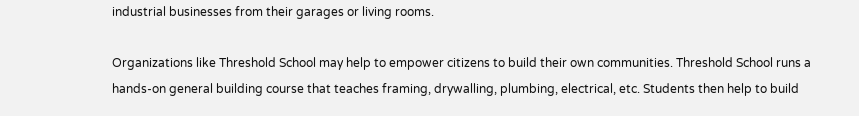industrial businesses from their garages or living rooms.

Organizations like Threshold School may help to empower citizens to build their own communities. Threshold School runs a hands-on general building course that teaches framing, drywalling, plumbing, electrical, etc. Students then help to build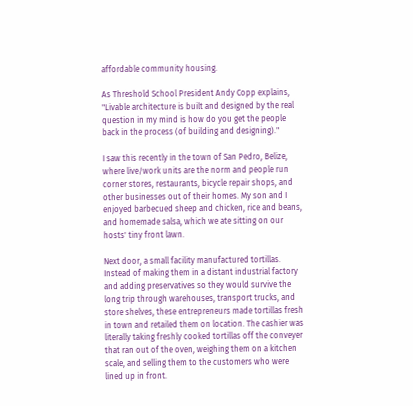affordable community housing.

As Threshold School President Andy Copp explains, "Livable architecture is built and designed by the real question in my mind is how do you get the people back in the process (of building and designing)."

I saw this recently in the town of San Pedro, Belize, where live/work units are the norm and people run corner stores, restaurants, bicycle repair shops, and other businesses out of their homes. My son and I enjoyed barbecued sheep and chicken, rice and beans, and homemade salsa, which we ate sitting on our hosts' tiny front lawn.

Next door, a small facility manufactured tortillas. Instead of making them in a distant industrial factory and adding preservatives so they would survive the long trip through warehouses, transport trucks, and store shelves, these entrepreneurs made tortillas fresh in town and retailed them on location. The cashier was literally taking freshly cooked tortillas off the conveyer that ran out of the oven, weighing them on a kitchen scale, and selling them to the customers who were lined up in front.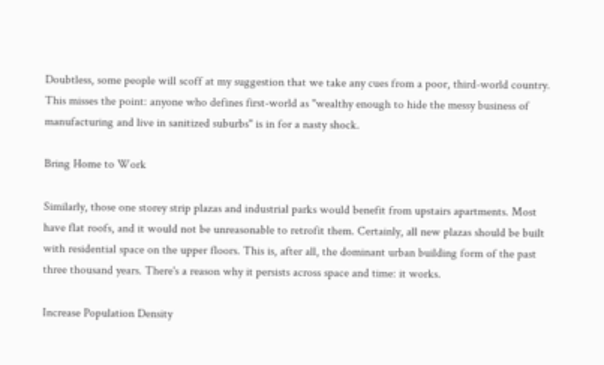Doubtless, some people will scoff at my suggestion that we take any cues from a poor, third-world country. This misses the point: anyone who defines first-world as "wealthy enough to hide the messy business of manufacturing and live in sanitized suburbs" is in for a nasty shock.

Bring Home to Work

Similarly, those one storey strip plazas and industrial parks would benefit from upstairs apartments. Most have flat roofs, and it would not be unreasonable to retrofit them. Certainly, all new plazas should be built with residential space on the upper floors. This is, after all, the dominant urban building form of the past three thousand years. There's a reason why it persists across space and time: it works.

Increase Population Density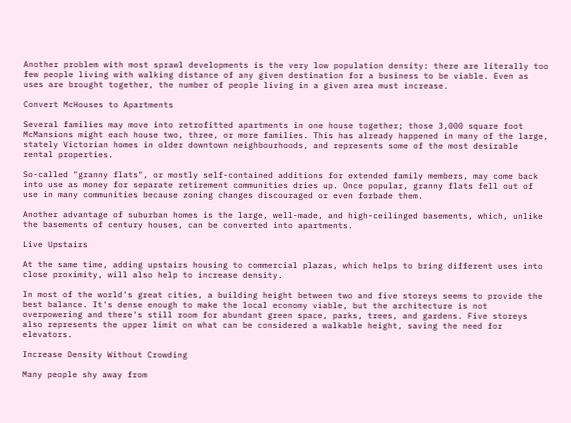Another problem with most sprawl developments is the very low population density: there are literally too few people living with walking distance of any given destination for a business to be viable. Even as uses are brought together, the number of people living in a given area must increase.

Convert McHouses to Apartments

Several families may move into retrofitted apartments in one house together; those 3,000 square foot McMansions might each house two, three, or more families. This has already happened in many of the large, stately Victorian homes in older downtown neighbourhoods, and represents some of the most desirable rental properties.

So-called "granny flats", or mostly self-contained additions for extended family members, may come back into use as money for separate retirement communities dries up. Once popular, granny flats fell out of use in many communities because zoning changes discouraged or even forbade them.

Another advantage of suburban homes is the large, well-made, and high-ceilinged basements, which, unlike the basements of century houses, can be converted into apartments.

Live Upstairs

At the same time, adding upstairs housing to commercial plazas, which helps to bring different uses into close proximity, will also help to increase density.

In most of the world's great cities, a building height between two and five storeys seems to provide the best balance. It's dense enough to make the local economy viable, but the architecture is not overpowering and there's still room for abundant green space, parks, trees, and gardens. Five storeys also represents the upper limit on what can be considered a walkable height, saving the need for elevators.

Increase Density Without Crowding

Many people shy away from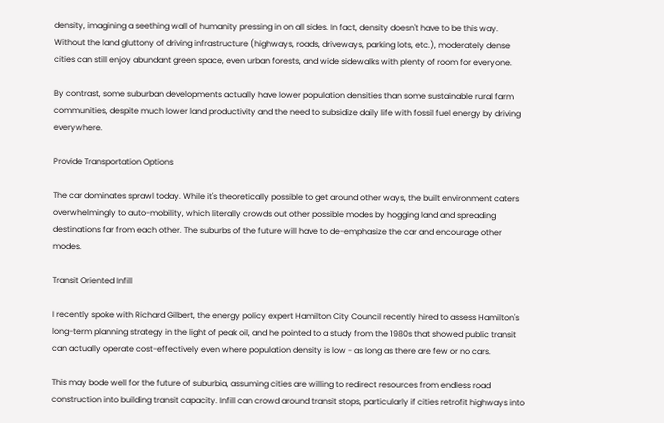density, imagining a seething wall of humanity pressing in on all sides. In fact, density doesn't have to be this way. Without the land gluttony of driving infrastructure (highways, roads, driveways, parking lots, etc.), moderately dense cities can still enjoy abundant green space, even urban forests, and wide sidewalks with plenty of room for everyone.

By contrast, some suburban developments actually have lower population densities than some sustainable rural farm communities, despite much lower land productivity and the need to subsidize daily life with fossil fuel energy by driving everywhere.

Provide Transportation Options

The car dominates sprawl today. While it's theoretically possible to get around other ways, the built environment caters overwhelmingly to auto-mobility, which literally crowds out other possible modes by hogging land and spreading destinations far from each other. The suburbs of the future will have to de-emphasize the car and encourage other modes.

Transit Oriented Infill

I recently spoke with Richard Gilbert, the energy policy expert Hamilton City Council recently hired to assess Hamilton's long-term planning strategy in the light of peak oil, and he pointed to a study from the 1980s that showed public transit can actually operate cost-effectively even where population density is low - as long as there are few or no cars.

This may bode well for the future of suburbia, assuming cities are willing to redirect resources from endless road construction into building transit capacity. Infill can crowd around transit stops, particularly if cities retrofit highways into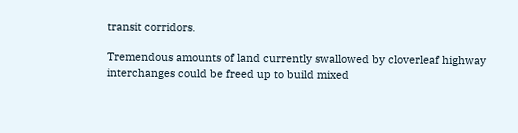transit corridors.

Tremendous amounts of land currently swallowed by cloverleaf highway interchanges could be freed up to build mixed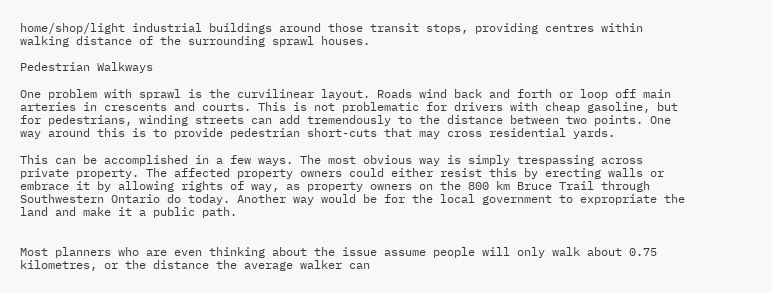home/shop/light industrial buildings around those transit stops, providing centres within walking distance of the surrounding sprawl houses.

Pedestrian Walkways

One problem with sprawl is the curvilinear layout. Roads wind back and forth or loop off main arteries in crescents and courts. This is not problematic for drivers with cheap gasoline, but for pedestrians, winding streets can add tremendously to the distance between two points. One way around this is to provide pedestrian short-cuts that may cross residential yards.

This can be accomplished in a few ways. The most obvious way is simply trespassing across private property. The affected property owners could either resist this by erecting walls or embrace it by allowing rights of way, as property owners on the 800 km Bruce Trail through Southwestern Ontario do today. Another way would be for the local government to expropriate the land and make it a public path.


Most planners who are even thinking about the issue assume people will only walk about 0.75 kilometres, or the distance the average walker can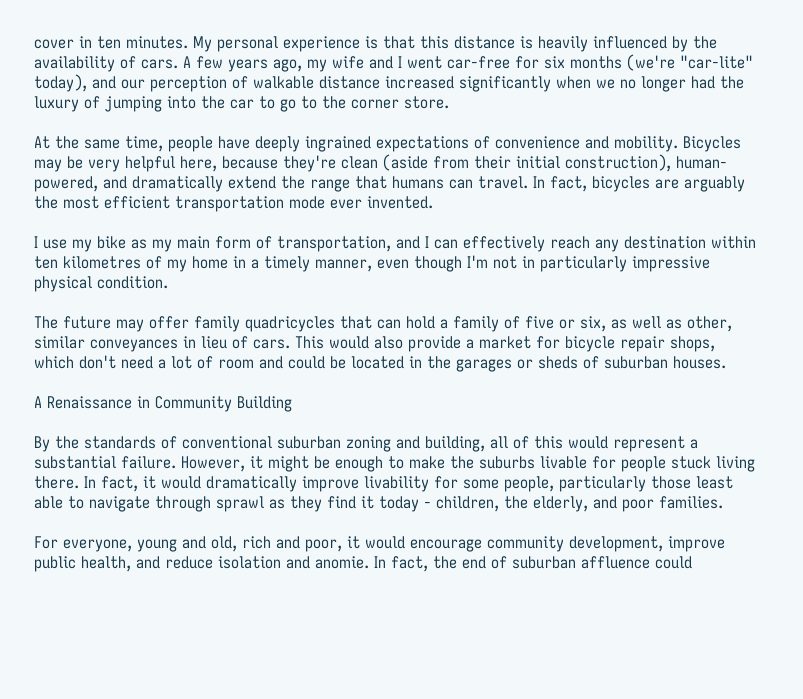cover in ten minutes. My personal experience is that this distance is heavily influenced by the availability of cars. A few years ago, my wife and I went car-free for six months (we're "car-lite" today), and our perception of walkable distance increased significantly when we no longer had the luxury of jumping into the car to go to the corner store.

At the same time, people have deeply ingrained expectations of convenience and mobility. Bicycles may be very helpful here, because they're clean (aside from their initial construction), human-powered, and dramatically extend the range that humans can travel. In fact, bicycles are arguably the most efficient transportation mode ever invented.

I use my bike as my main form of transportation, and I can effectively reach any destination within ten kilometres of my home in a timely manner, even though I'm not in particularly impressive physical condition.

The future may offer family quadricycles that can hold a family of five or six, as well as other, similar conveyances in lieu of cars. This would also provide a market for bicycle repair shops, which don't need a lot of room and could be located in the garages or sheds of suburban houses.

A Renaissance in Community Building

By the standards of conventional suburban zoning and building, all of this would represent a substantial failure. However, it might be enough to make the suburbs livable for people stuck living there. In fact, it would dramatically improve livability for some people, particularly those least able to navigate through sprawl as they find it today - children, the elderly, and poor families.

For everyone, young and old, rich and poor, it would encourage community development, improve public health, and reduce isolation and anomie. In fact, the end of suburban affluence could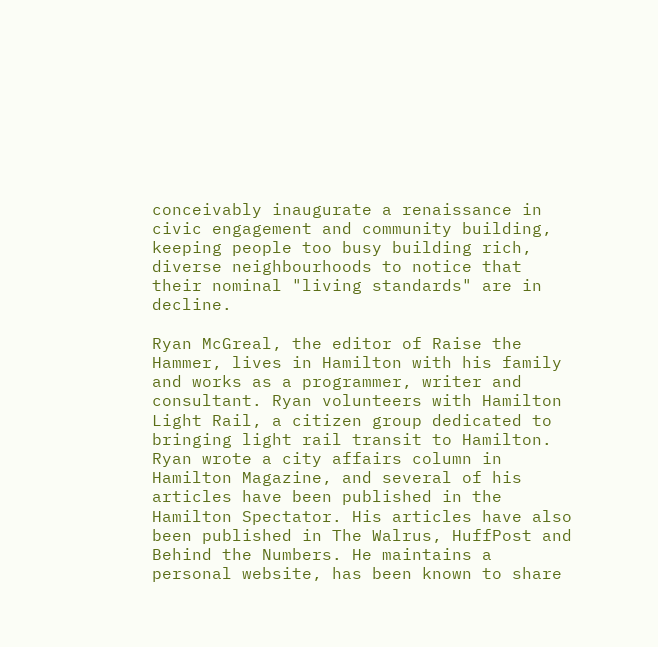conceivably inaugurate a renaissance in civic engagement and community building, keeping people too busy building rich, diverse neighbourhoods to notice that their nominal "living standards" are in decline.

Ryan McGreal, the editor of Raise the Hammer, lives in Hamilton with his family and works as a programmer, writer and consultant. Ryan volunteers with Hamilton Light Rail, a citizen group dedicated to bringing light rail transit to Hamilton. Ryan wrote a city affairs column in Hamilton Magazine, and several of his articles have been published in the Hamilton Spectator. His articles have also been published in The Walrus, HuffPost and Behind the Numbers. He maintains a personal website, has been known to share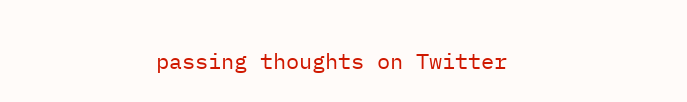passing thoughts on Twitter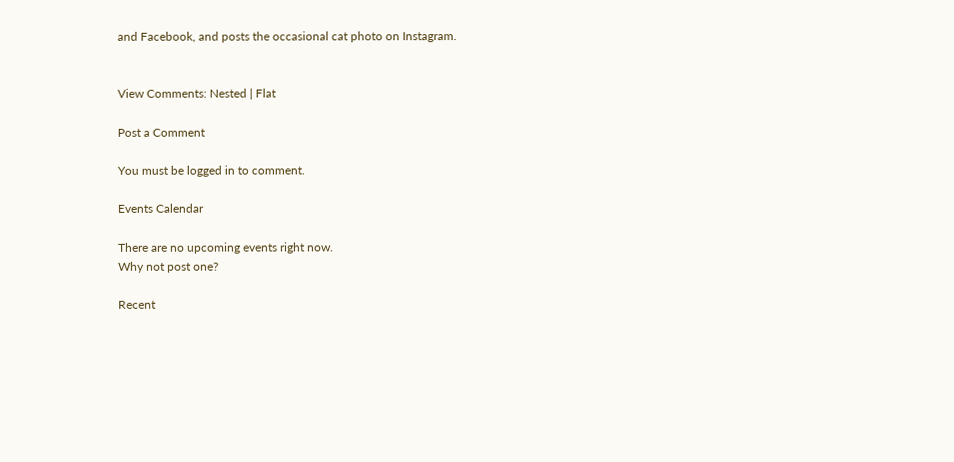and Facebook, and posts the occasional cat photo on Instagram.


View Comments: Nested | Flat

Post a Comment

You must be logged in to comment.

Events Calendar

There are no upcoming events right now.
Why not post one?

Recent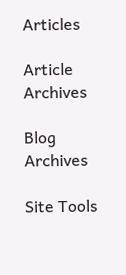Articles

Article Archives

Blog Archives

Site Tools